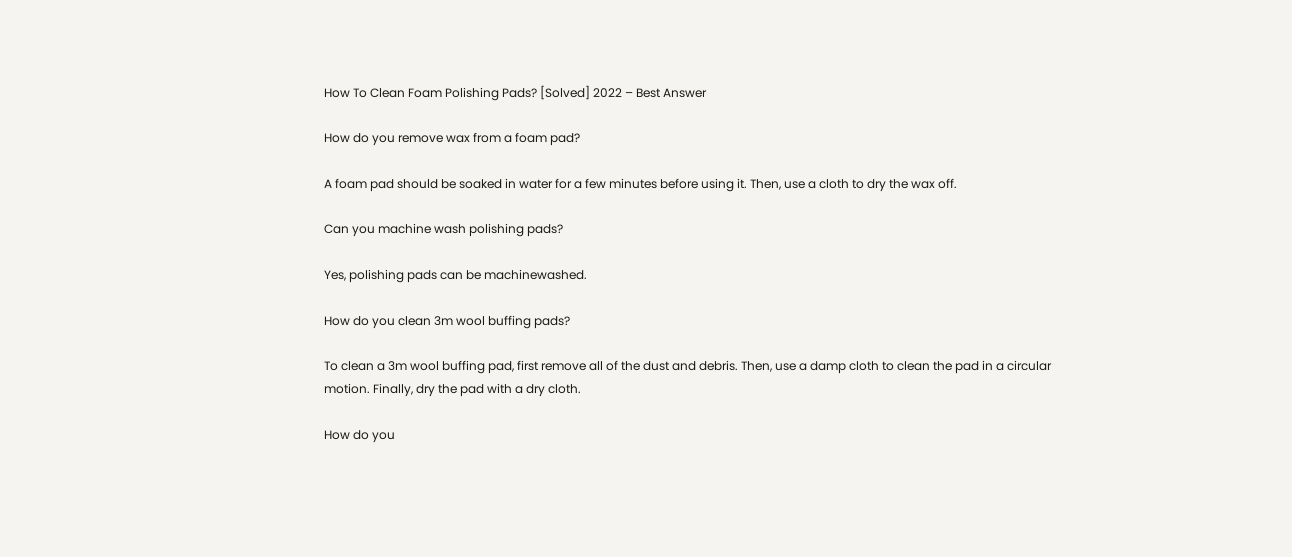How To Clean Foam Polishing Pads? [Solved] 2022 – Best Answer

How do you remove wax from a foam pad?

A foam pad should be soaked in water for a few minutes before using it. Then, use a cloth to dry the wax off.

Can you machine wash polishing pads?

Yes, polishing pads can be machinewashed.

How do you clean 3m wool buffing pads?

To clean a 3m wool buffing pad, first remove all of the dust and debris. Then, use a damp cloth to clean the pad in a circular motion. Finally, dry the pad with a dry cloth.

How do you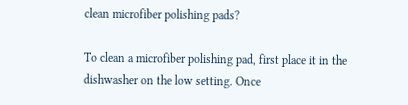clean microfiber polishing pads?

To clean a microfiber polishing pad, first place it in the dishwasher on the low setting. Once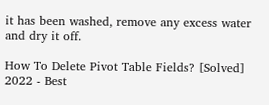it has been washed, remove any excess water and dry it off.

How To Delete Pivot Table Fields? [Solved] 2022 - Best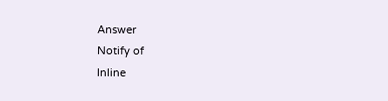Answer
Notify of
Inline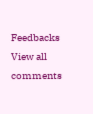Feedbacks
View all comments